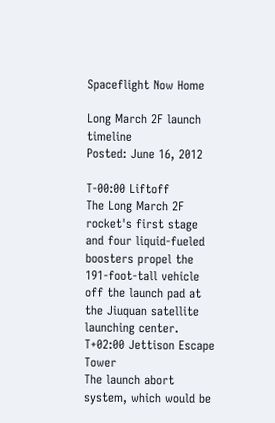Spaceflight Now Home

Long March 2F launch timeline
Posted: June 16, 2012

T-00:00 Liftoff
The Long March 2F rocket's first stage and four liquid-fueled boosters propel the 191-foot-tall vehicle off the launch pad at the Jiuquan satellite launching center.
T+02:00 Jettison Escape Tower
The launch abort system, which would be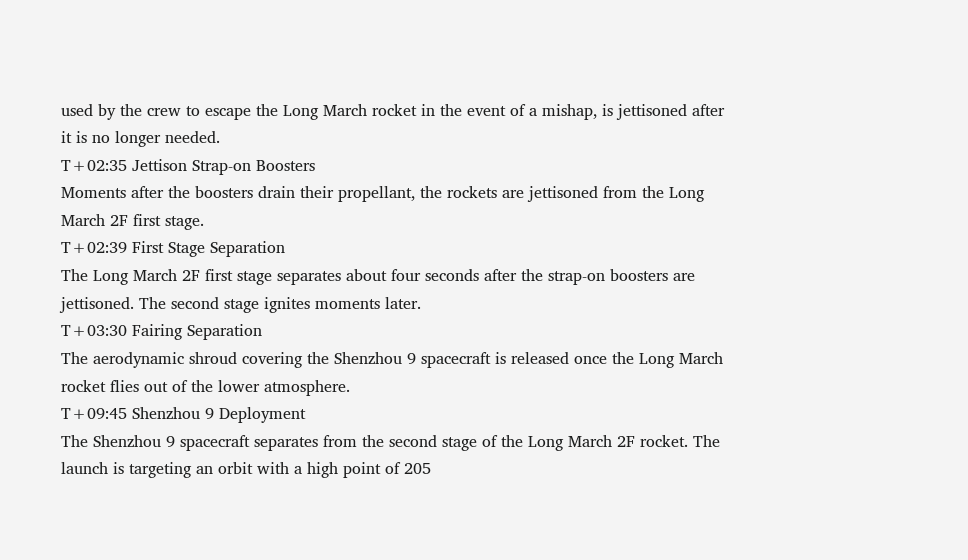used by the crew to escape the Long March rocket in the event of a mishap, is jettisoned after it is no longer needed.
T+02:35 Jettison Strap-on Boosters
Moments after the boosters drain their propellant, the rockets are jettisoned from the Long March 2F first stage.
T+02:39 First Stage Separation
The Long March 2F first stage separates about four seconds after the strap-on boosters are jettisoned. The second stage ignites moments later.
T+03:30 Fairing Separation
The aerodynamic shroud covering the Shenzhou 9 spacecraft is released once the Long March rocket flies out of the lower atmosphere.
T+09:45 Shenzhou 9 Deployment
The Shenzhou 9 spacecraft separates from the second stage of the Long March 2F rocket. The launch is targeting an orbit with a high point of 205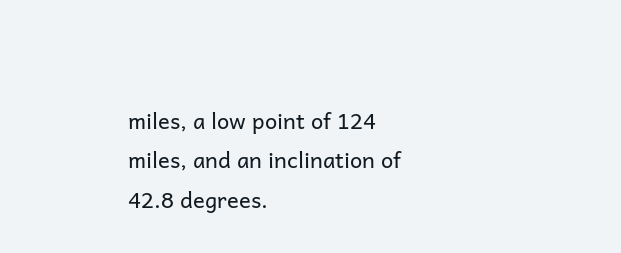miles, a low point of 124 miles, and an inclination of 42.8 degrees.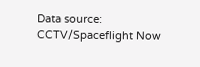Data source: CCTV/Spaceflight Now